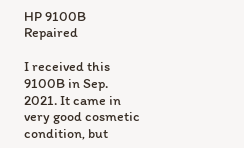HP 9100B Repaired

I received this 9100B in Sep. 2021. It came in very good cosmetic condition, but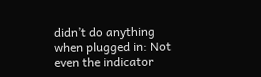didn’t do anything when plugged in: Not even the indicator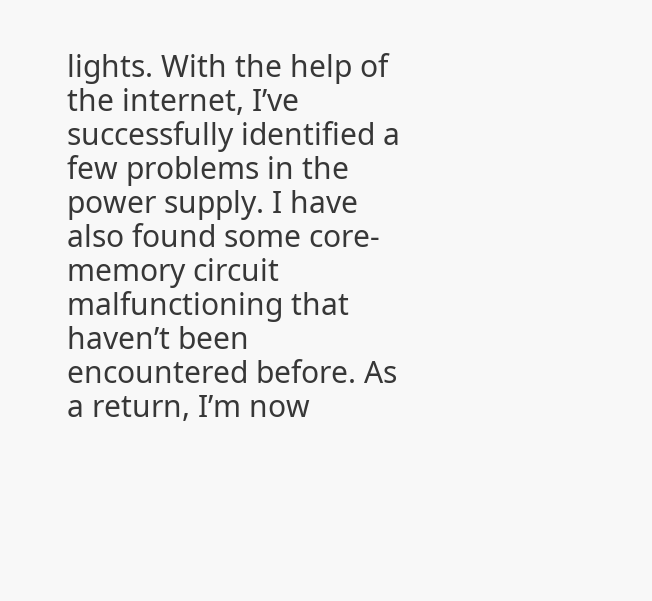lights. With the help of the internet, I’ve successfully identified a few problems in the power supply. I have also found some core-memory circuit malfunctioning that haven’t been encountered before. As a return, I’m now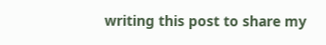writing this post to share my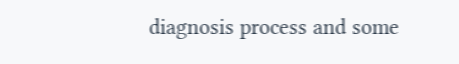diagnosis process and some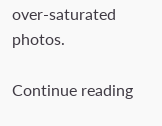over-saturated photos.

Continue reading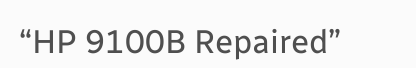“HP 9100B Repaired”